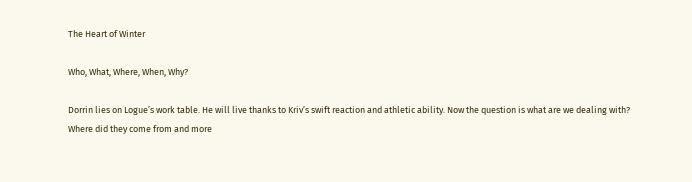The Heart of Winter

Who, What, Where, When, Why?

Dorrin lies on Logue’s work table. He will live thanks to Kriv’s swift reaction and athletic ability. Now the question is what are we dealing with? Where did they come from and more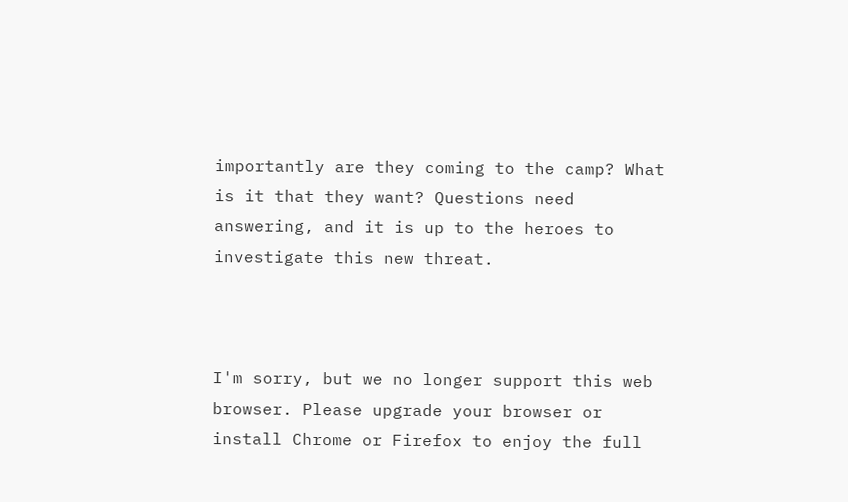importantly are they coming to the camp? What is it that they want? Questions need answering, and it is up to the heroes to investigate this new threat.



I'm sorry, but we no longer support this web browser. Please upgrade your browser or install Chrome or Firefox to enjoy the full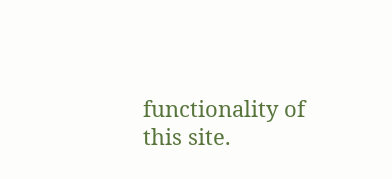functionality of this site.